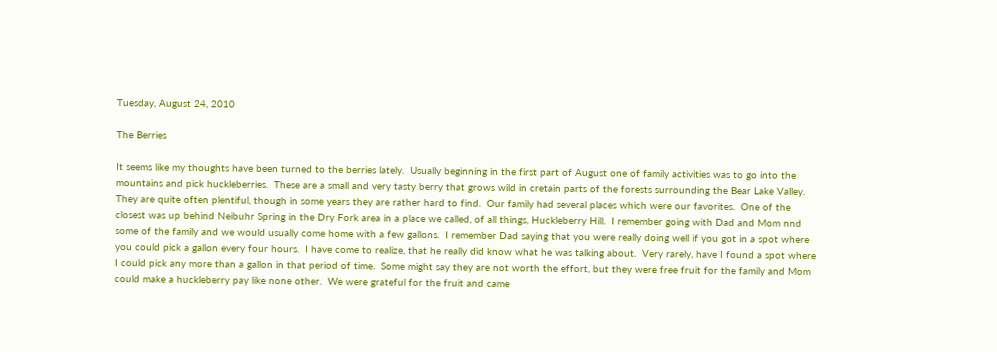Tuesday, August 24, 2010

The Berries

It seems like my thoughts have been turned to the berries lately.  Usually beginning in the first part of August one of family activities was to go into the mountains and pick huckleberries.  These are a small and very tasty berry that grows wild in cretain parts of the forests surrounding the Bear Lake Valley.  They are quite often plentiful, though in some years they are rather hard to find.  Our family had several places which were our favorites.  One of the closest was up behind Neibuhr Spring in the Dry Fork area in a place we called, of all things, Huckleberry Hill.  I remember going with Dad and Mom nnd some of the family and we would usually come home with a few gallons.  I remember Dad saying that you were really doing well if you got in a spot where you could pick a gallon every four hours.  I have come to realize, that he really did know what he was talking about.  Very rarely, have I found a spot where I could pick any more than a gallon in that period of time.  Some might say they are not worth the effort, but they were free fruit for the family and Mom could make a huckleberry pay like none other.  We were grateful for the fruit and came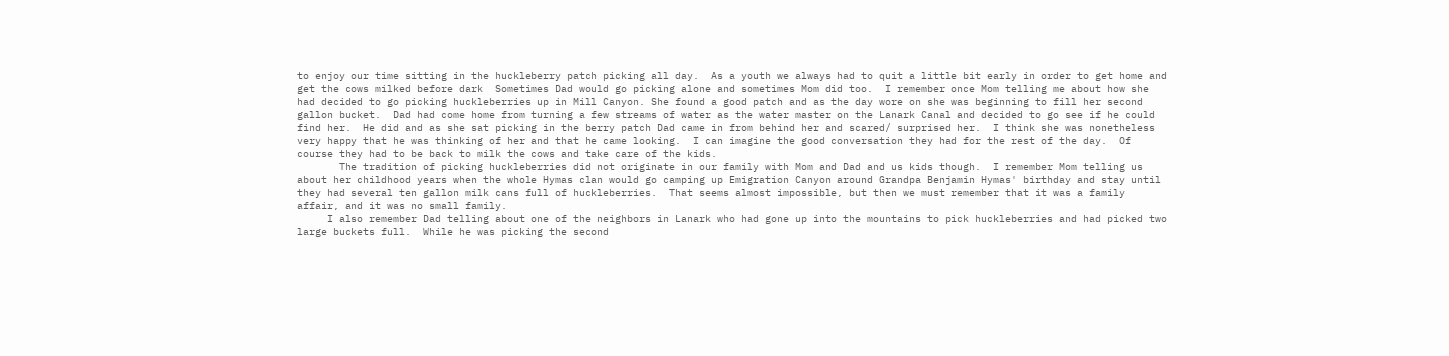to enjoy our time sitting in the huckleberry patch picking all day.  As a youth we always had to quit a little bit early in order to get home and get the cows milked before dark  Sometimes Dad would go picking alone and sometimes Mom did too.  I remember once Mom telling me about how she had decided to go picking huckleberries up in Mill Canyon. She found a good patch and as the day wore on she was beginning to fill her second gallon bucket.  Dad had come home from turning a few streams of water as the water master on the Lanark Canal and decided to go see if he could find her.  He did and as she sat picking in the berry patch Dad came in from behind her and scared/ surprised her.  I think she was nonetheless very happy that he was thinking of her and that he came looking.  I can imagine the good conversation they had for the rest of the day.  Of course they had to be back to milk the cows and take care of the kids.
       The tradition of picking huckleberries did not originate in our family with Mom and Dad and us kids though.  I remember Mom telling us about her childhood years when the whole Hymas clan would go camping up Emigration Canyon around Grandpa Benjamin Hymas' birthday and stay until they had several ten gallon milk cans full of huckleberries.  That seems almost impossible, but then we must remember that it was a family affair, and it was no small family.
     I also remember Dad telling about one of the neighbors in Lanark who had gone up into the mountains to pick huckleberries and had picked two large buckets full.  While he was picking the second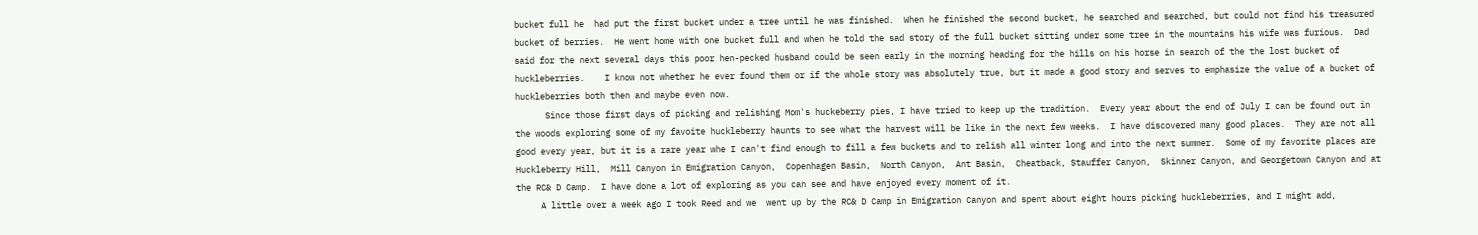bucket full he  had put the first bucket under a tree until he was finished.  When he finished the second bucket, he searched and searched, but could not find his treasured bucket of berries.  He went home with one bucket full and when he told the sad story of the full bucket sitting under some tree in the mountains his wife was furious.  Dad said for the next several days this poor hen-pecked husband could be seen early in the morning heading for the hills on his horse in search of the the lost bucket of huckleberries.    I know not whether he ever found them or if the whole story was absolutely true, but it made a good story and serves to emphasize the value of a bucket of huckleberries both then and maybe even now.
      Since those first days of picking and relishing Mom's huckeberry pies, I have tried to keep up the tradition.  Every year about the end of July I can be found out in the woods exploring some of my favoite huckleberry haunts to see what the harvest will be like in the next few weeks.  I have discovered many good places.  They are not all good every year, but it is a rare year whe I can't find enough to fill a few buckets and to relish all winter long and into the next summer.  Some of my favorite places are Huckleberry Hill,  Mill Canyon in Emigration Canyon,  Copenhagen Basin,  North Canyon,  Ant Basin,  Cheatback, Stauffer Canyon,  Skinner Canyon, and Georgetown Canyon and at the RC& D Camp.  I have done a lot of exploring as you can see and have enjoyed every moment of it.
     A little over a week ago I took Reed and we  went up by the RC& D Camp in Emigration Canyon and spent about eight hours picking huckleberries, and I might add,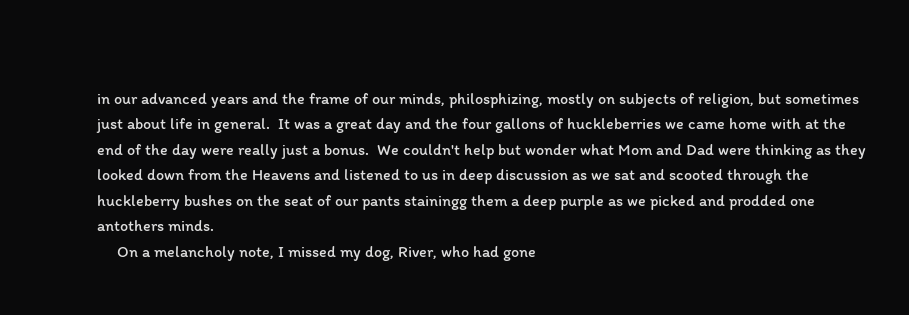in our advanced years and the frame of our minds, philosphizing, mostly on subjects of religion, but sometimes just about life in general.  It was a great day and the four gallons of huckleberries we came home with at the end of the day were really just a bonus.  We couldn't help but wonder what Mom and Dad were thinking as they looked down from the Heavens and listened to us in deep discussion as we sat and scooted through the huckleberry bushes on the seat of our pants stainingg them a deep purple as we picked and prodded one antothers minds.
     On a melancholy note, I missed my dog, River, who had gone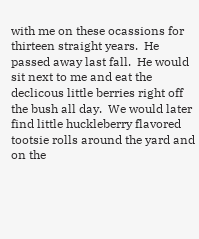with me on these ocassions for thirteen straight years.  He passed away last fall.  He would sit next to me and eat the declicous little berries right off the bush all day.  We would later find little huckleberry flavored tootsie rolls around the yard and on the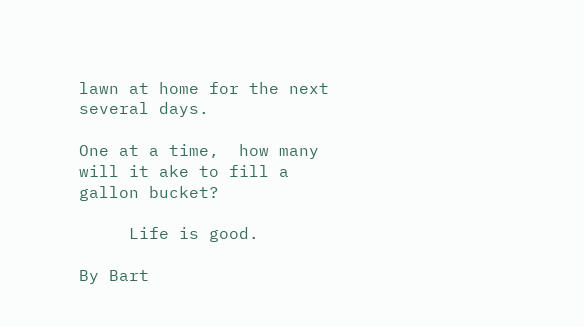lawn at home for the next several days.

One at a time,  how many will it ake to fill a gallon bucket?

     Life is good.

By Bart